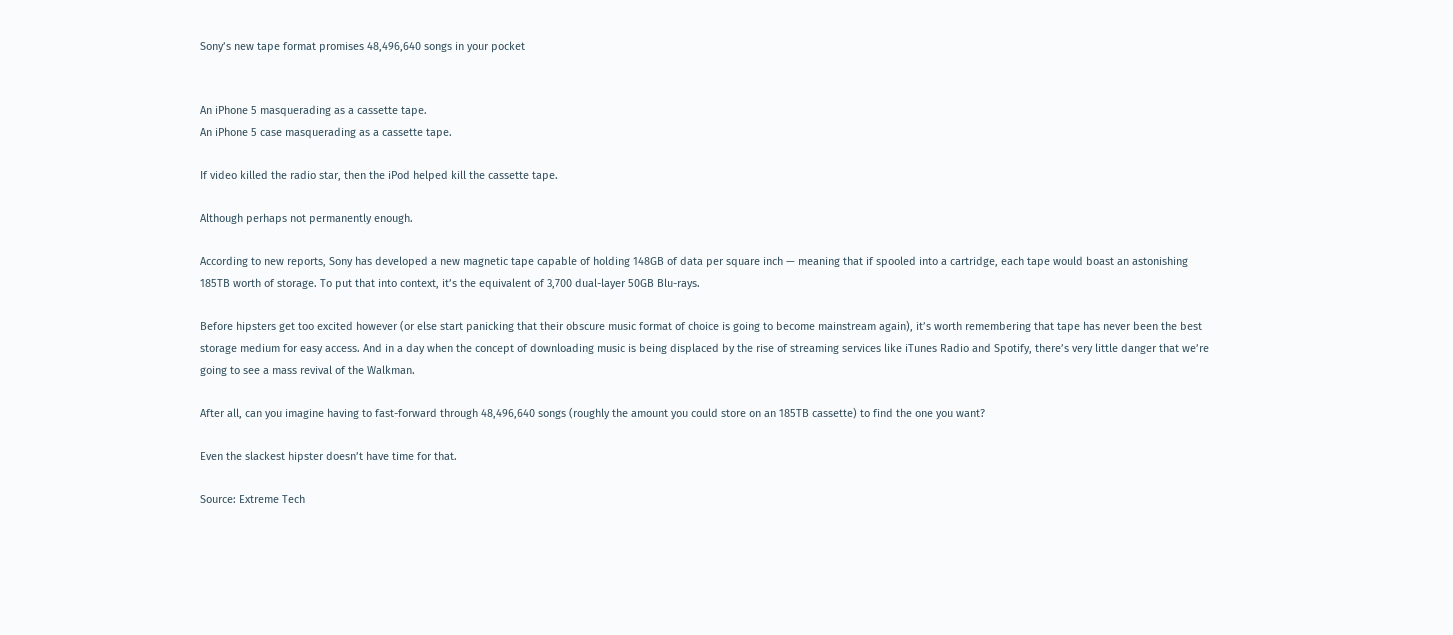Sony’s new tape format promises 48,496,640 songs in your pocket


An iPhone 5 masquerading as a cassette tape.
An iPhone 5 case masquerading as a cassette tape.

If video killed the radio star, then the iPod helped kill the cassette tape.

Although perhaps not permanently enough.

According to new reports, Sony has developed a new magnetic tape capable of holding 148GB of data per square inch — meaning that if spooled into a cartridge, each tape would boast an astonishing 185TB worth of storage. To put that into context, it’s the equivalent of 3,700 dual-layer 50GB Blu-rays.

Before hipsters get too excited however (or else start panicking that their obscure music format of choice is going to become mainstream again), it’s worth remembering that tape has never been the best storage medium for easy access. And in a day when the concept of downloading music is being displaced by the rise of streaming services like iTunes Radio and Spotify, there’s very little danger that we’re going to see a mass revival of the Walkman.

After all, can you imagine having to fast-forward through 48,496,640 songs (roughly the amount you could store on an 185TB cassette) to find the one you want?

Even the slackest hipster doesn’t have time for that.

Source: Extreme Tech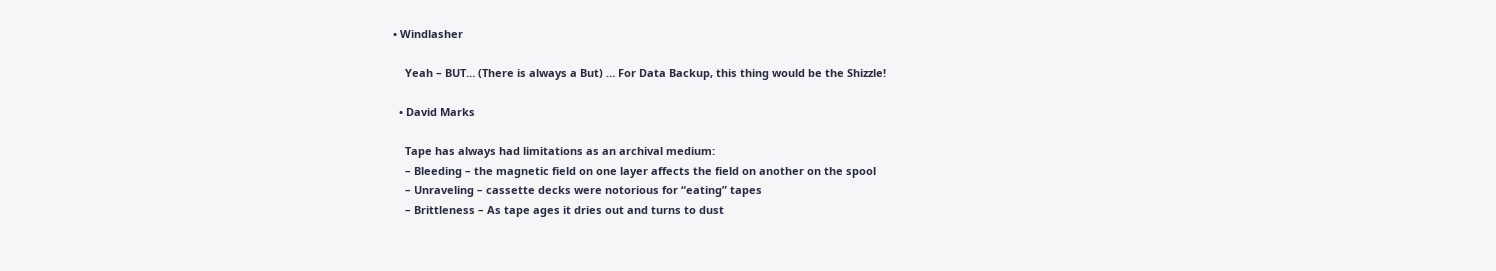• Windlasher

    Yeah – BUT… (There is always a But) … For Data Backup, this thing would be the Shizzle!

  • David Marks

    Tape has always had limitations as an archival medium:
    – Bleeding – the magnetic field on one layer affects the field on another on the spool
    – Unraveling – cassette decks were notorious for “eating” tapes
    – Brittleness – As tape ages it dries out and turns to dust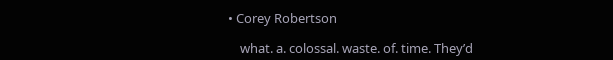• Corey Robertson

    what. a. colossal. waste. of. time. They’d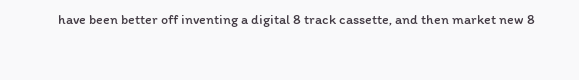have been better off inventing a digital 8 track cassette, and then market new 8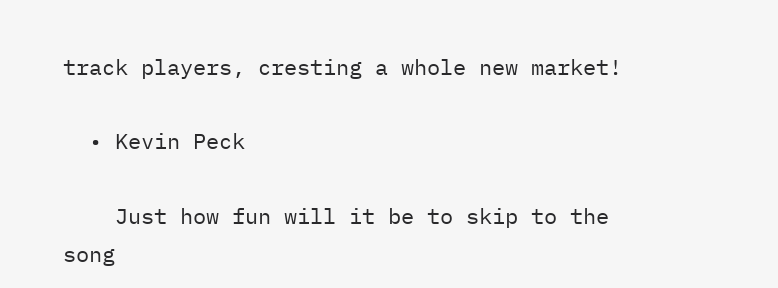track players, cresting a whole new market!

  • Kevin Peck

    Just how fun will it be to skip to the song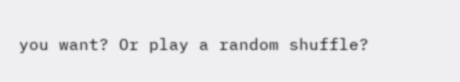you want? Or play a random shuffle?